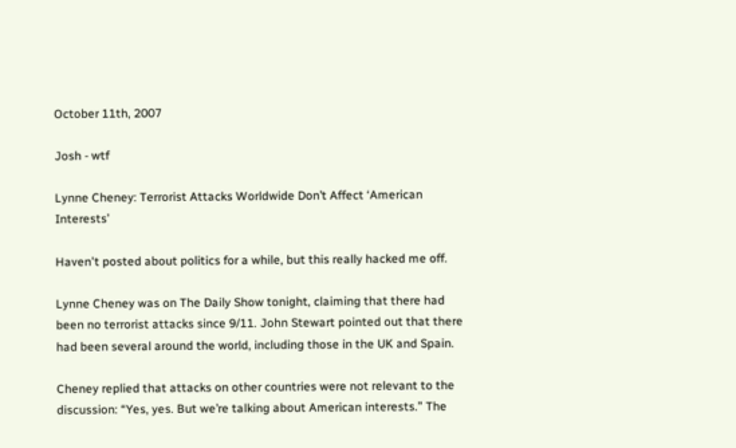October 11th, 2007

Josh - wtf

Lynne Cheney: Terrorist Attacks Worldwide Don’t Affect ‘American Interests’

Haven't posted about politics for a while, but this really hacked me off.

Lynne Cheney was on The Daily Show tonight, claiming that there had been no terrorist attacks since 9/11. John Stewart pointed out that there had been several around the world, including those in the UK and Spain.

Cheney replied that attacks on other countries were not relevant to the discussion: “Yes, yes. But we’re talking about American interests.” The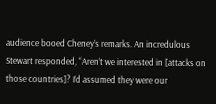audience booed Cheney’s remarks. An incredulous Stewart responded, “Aren’t we interested in [attacks on those countries]? I’d assumed they were our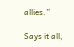allies.”

Says it all,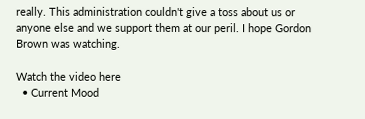really. This administration couldn't give a toss about us or anyone else and we support them at our peril. I hope Gordon Brown was watching.

Watch the video here
  • Current Mood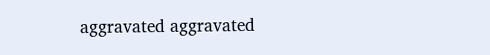aggravated aggravated